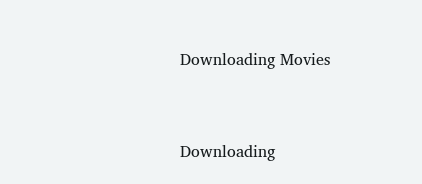Downloading Movies


Downloading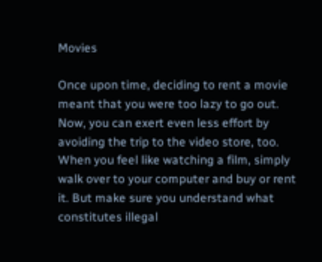Movies

Once upon time, deciding to rent a movie meant that you were too lazy to go out. Now, you can exert even less effort by avoiding the trip to the video store, too. When you feel like watching a film, simply walk over to your computer and buy or rent it. But make sure you understand what constitutes illegal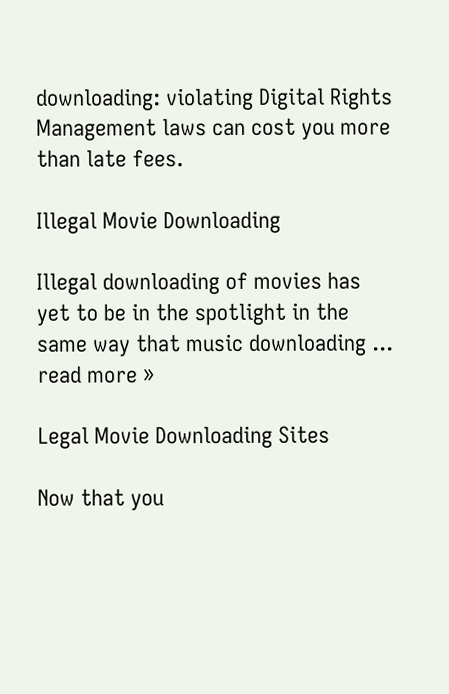downloading: violating Digital Rights Management laws can cost you more than late fees.

Illegal Movie Downloading

Illegal downloading of movies has yet to be in the spotlight in the same way that music downloading ... read more »

Legal Movie Downloading Sites

Now that you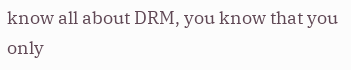know all about DRM, you know that you only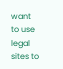want to use legal sites to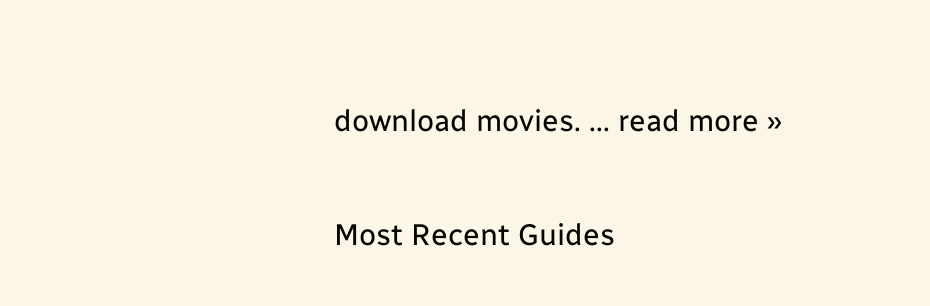download movies. ... read more »

Most Recent Guides